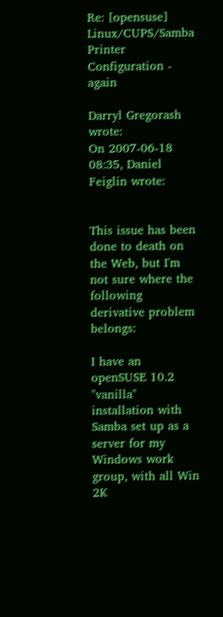Re: [opensuse] Linux/CUPS/Samba Printer Configuration - again

Darryl Gregorash wrote:
On 2007-06-18 08:35, Daniel Feiglin wrote:


This issue has been done to death on the Web, but I'm not sure where the
following derivative problem belongs:

I have an openSUSE 10.2 "vanilla" installation with Samba set up as a
server for my Windows work group, with all Win 2K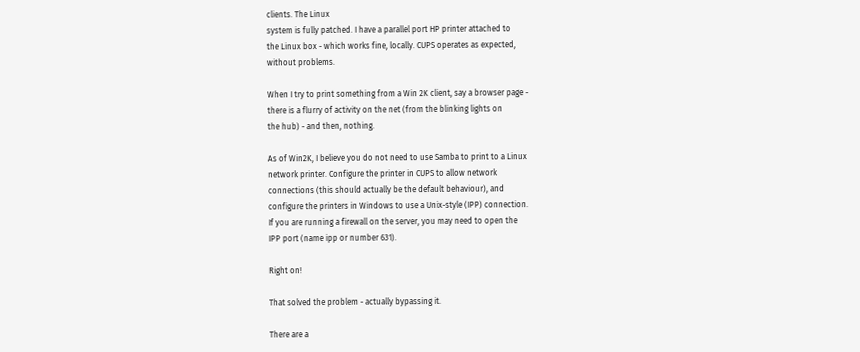clients. The Linux
system is fully patched. I have a parallel port HP printer attached to
the Linux box - which works fine, locally. CUPS operates as expected,
without problems.

When I try to print something from a Win 2K client, say a browser page -
there is a flurry of activity on the net (from the blinking lights on
the hub) - and then, nothing.

As of Win2K, I believe you do not need to use Samba to print to a Linux
network printer. Configure the printer in CUPS to allow network
connections (this should actually be the default behaviour), and
configure the printers in Windows to use a Unix-style (IPP) connection.
If you are running a firewall on the server, you may need to open the
IPP port (name ipp or number 631).

Right on!

That solved the problem - actually bypassing it.

There are a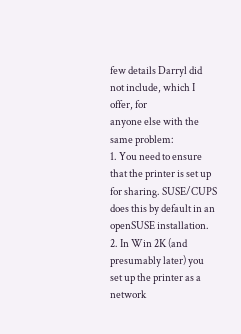few details Darryl did not include, which I offer, for
anyone else with the same problem:
1. You need to ensure that the printer is set up for sharing. SUSE/CUPS
does this by default in an openSUSE installation.
2. In Win 2K (and presumably later) you set up the printer as a network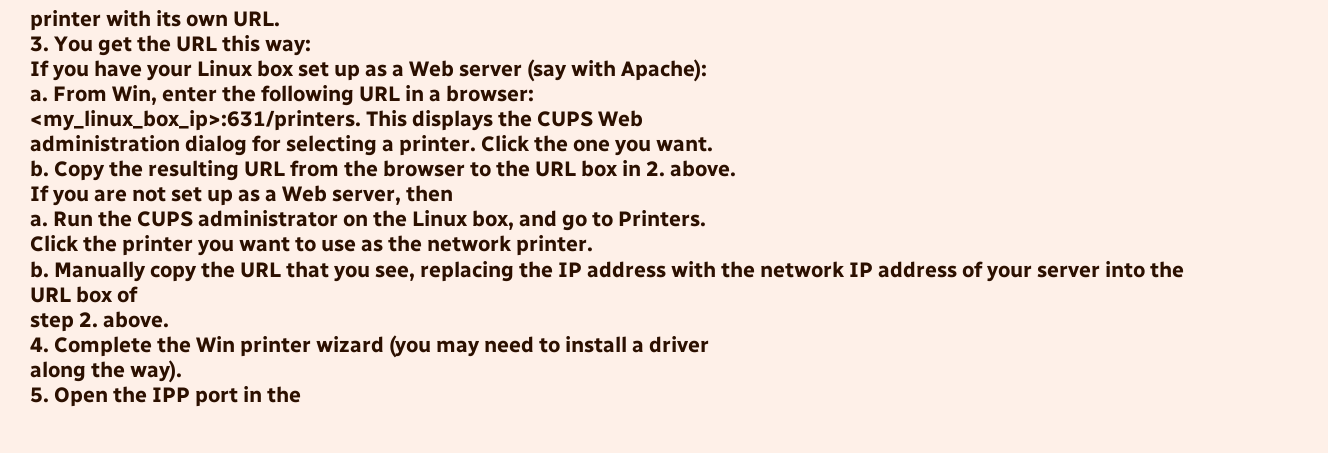printer with its own URL.
3. You get the URL this way:
If you have your Linux box set up as a Web server (say with Apache):
a. From Win, enter the following URL in a browser:
<my_linux_box_ip>:631/printers. This displays the CUPS Web
administration dialog for selecting a printer. Click the one you want.
b. Copy the resulting URL from the browser to the URL box in 2. above.
If you are not set up as a Web server, then
a. Run the CUPS administrator on the Linux box, and go to Printers.
Click the printer you want to use as the network printer.
b. Manually copy the URL that you see, replacing the IP address with the network IP address of your server into the URL box of
step 2. above.
4. Complete the Win printer wizard (you may need to install a driver
along the way).
5. Open the IPP port in the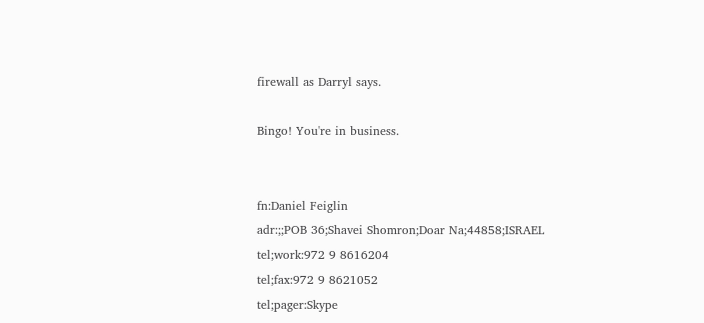firewall as Darryl says.

Bingo! You're in business.


fn:Daniel Feiglin
adr:;;POB 36;Shavei Shomron;Doar Na;44858;ISRAEL
tel;work:972 9 8616204
tel;fax:972 9 8621052
tel;pager:Skype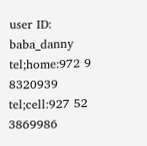user ID: baba_danny
tel;home:972 9 8320939
tel;cell:927 52 3869986